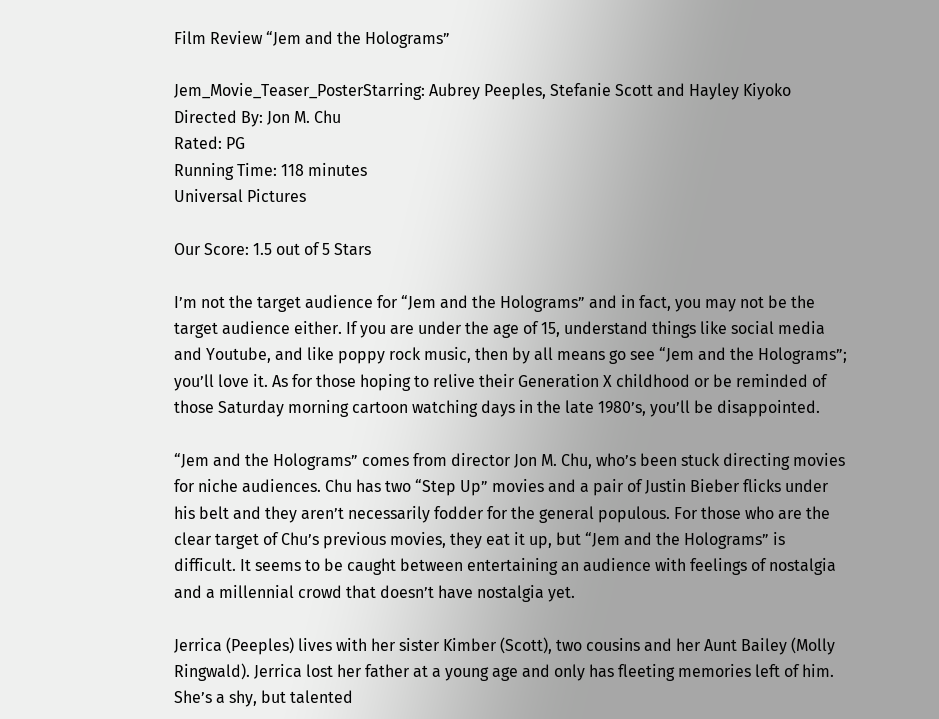Film Review “Jem and the Holograms”

Jem_Movie_Teaser_PosterStarring: Aubrey Peeples, Stefanie Scott and Hayley Kiyoko
Directed By: Jon M. Chu
Rated: PG
Running Time: 118 minutes
Universal Pictures

Our Score: 1.5 out of 5 Stars

I’m not the target audience for “Jem and the Holograms” and in fact, you may not be the target audience either. If you are under the age of 15, understand things like social media and Youtube, and like poppy rock music, then by all means go see “Jem and the Holograms”; you’ll love it. As for those hoping to relive their Generation X childhood or be reminded of those Saturday morning cartoon watching days in the late 1980’s, you’ll be disappointed.

“Jem and the Holograms” comes from director Jon M. Chu, who’s been stuck directing movies for niche audiences. Chu has two “Step Up” movies and a pair of Justin Bieber flicks under his belt and they aren’t necessarily fodder for the general populous. For those who are the clear target of Chu’s previous movies, they eat it up, but “Jem and the Holograms” is difficult. It seems to be caught between entertaining an audience with feelings of nostalgia and a millennial crowd that doesn’t have nostalgia yet.

Jerrica (Peeples) lives with her sister Kimber (Scott), two cousins and her Aunt Bailey (Molly Ringwald). Jerrica lost her father at a young age and only has fleeting memories left of him. She’s a shy, but talented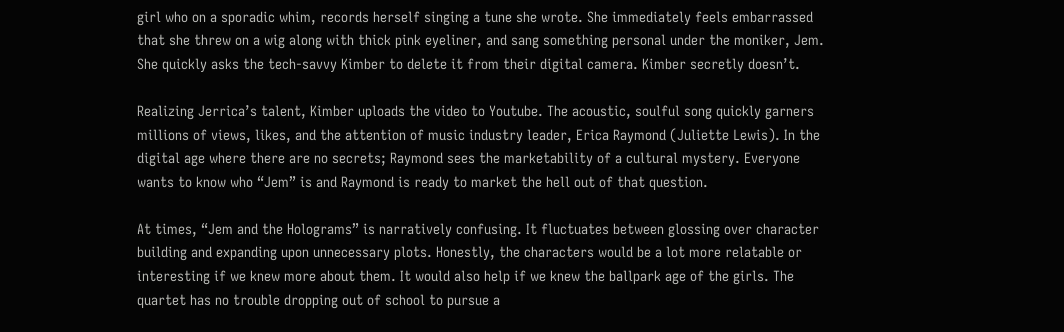girl who on a sporadic whim, records herself singing a tune she wrote. She immediately feels embarrassed that she threw on a wig along with thick pink eyeliner, and sang something personal under the moniker, Jem. She quickly asks the tech-savvy Kimber to delete it from their digital camera. Kimber secretly doesn’t.

Realizing Jerrica’s talent, Kimber uploads the video to Youtube. The acoustic, soulful song quickly garners millions of views, likes, and the attention of music industry leader, Erica Raymond (Juliette Lewis). In the digital age where there are no secrets; Raymond sees the marketability of a cultural mystery. Everyone wants to know who “Jem” is and Raymond is ready to market the hell out of that question.

At times, “Jem and the Holograms” is narratively confusing. It fluctuates between glossing over character building and expanding upon unnecessary plots. Honestly, the characters would be a lot more relatable or interesting if we knew more about them. It would also help if we knew the ballpark age of the girls. The quartet has no trouble dropping out of school to pursue a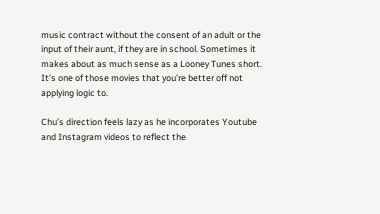music contract without the consent of an adult or the input of their aunt, if they are in school. Sometimes it makes about as much sense as a Looney Tunes short. It’s one of those movies that you’re better off not applying logic to.

Chu’s direction feels lazy as he incorporates Youtube and Instagram videos to reflect the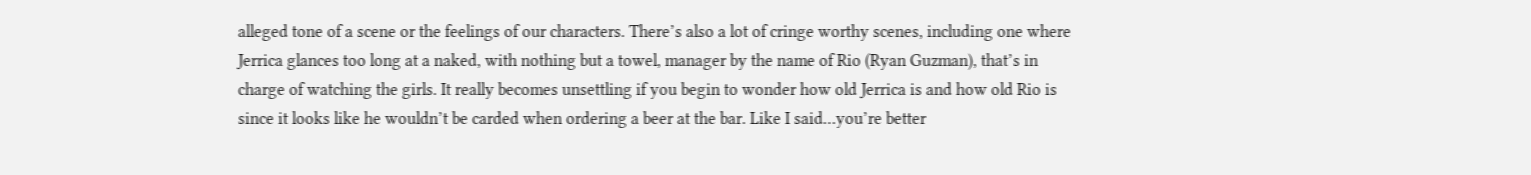alleged tone of a scene or the feelings of our characters. There’s also a lot of cringe worthy scenes, including one where Jerrica glances too long at a naked, with nothing but a towel, manager by the name of Rio (Ryan Guzman), that’s in charge of watching the girls. It really becomes unsettling if you begin to wonder how old Jerrica is and how old Rio is since it looks like he wouldn’t be carded when ordering a beer at the bar. Like I said…you’re better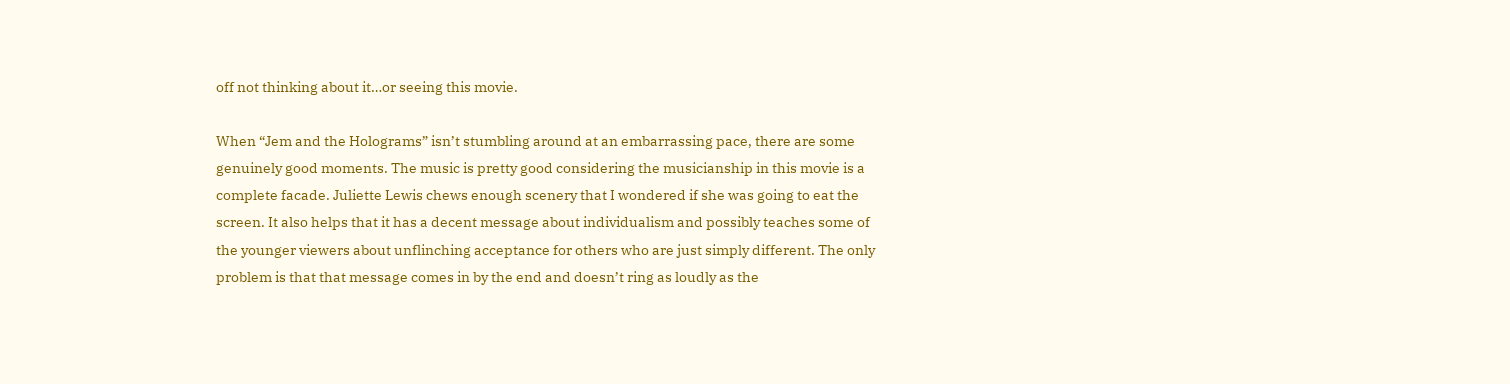off not thinking about it…or seeing this movie.

When “Jem and the Holograms” isn’t stumbling around at an embarrassing pace, there are some genuinely good moments. The music is pretty good considering the musicianship in this movie is a complete facade. Juliette Lewis chews enough scenery that I wondered if she was going to eat the screen. It also helps that it has a decent message about individualism and possibly teaches some of the younger viewers about unflinching acceptance for others who are just simply different. The only problem is that that message comes in by the end and doesn’t ring as loudly as the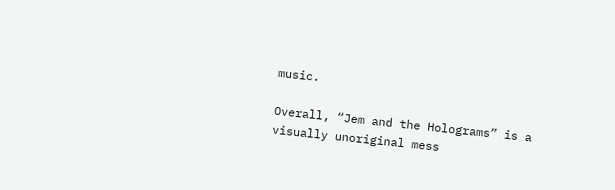music.

Overall, “Jem and the Holograms” is a visually unoriginal mess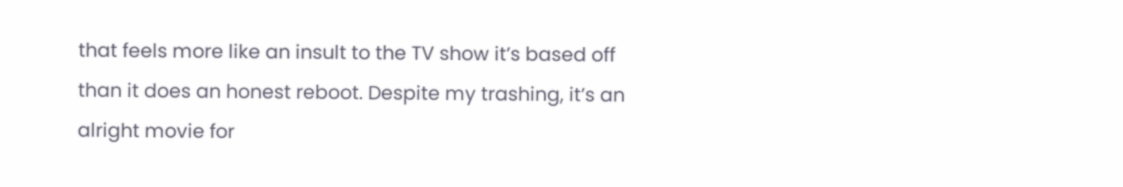that feels more like an insult to the TV show it’s based off than it does an honest reboot. Despite my trashing, it’s an alright movie for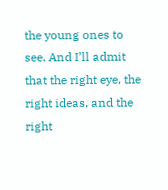the young ones to see. And I’ll admit that the right eye, the right ideas, and the right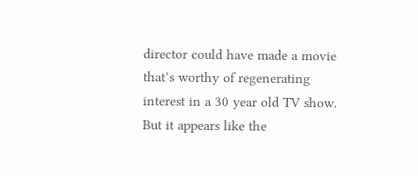director could have made a movie that’s worthy of regenerating interest in a 30 year old TV show. But it appears like the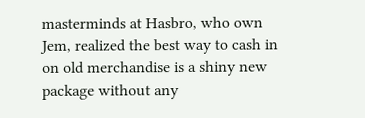masterminds at Hasbro, who own Jem, realized the best way to cash in on old merchandise is a shiny new package without any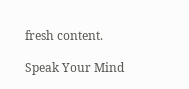fresh content.

Speak Your Mind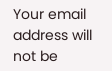Your email address will not be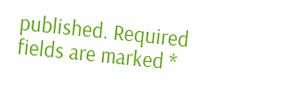published. Required fields are marked *